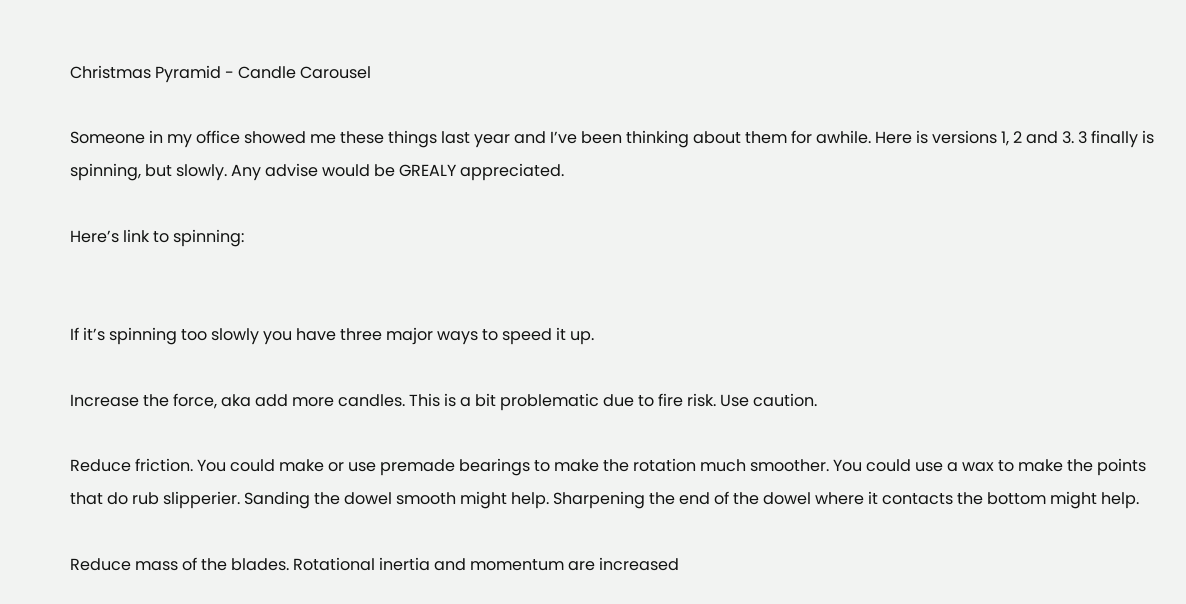Christmas Pyramid - Candle Carousel

Someone in my office showed me these things last year and I’ve been thinking about them for awhile. Here is versions 1, 2 and 3. 3 finally is spinning, but slowly. Any advise would be GREALY appreciated.

Here’s link to spinning:


If it’s spinning too slowly you have three major ways to speed it up.

Increase the force, aka add more candles. This is a bit problematic due to fire risk. Use caution.

Reduce friction. You could make or use premade bearings to make the rotation much smoother. You could use a wax to make the points that do rub slipperier. Sanding the dowel smooth might help. Sharpening the end of the dowel where it contacts the bottom might help.

Reduce mass of the blades. Rotational inertia and momentum are increased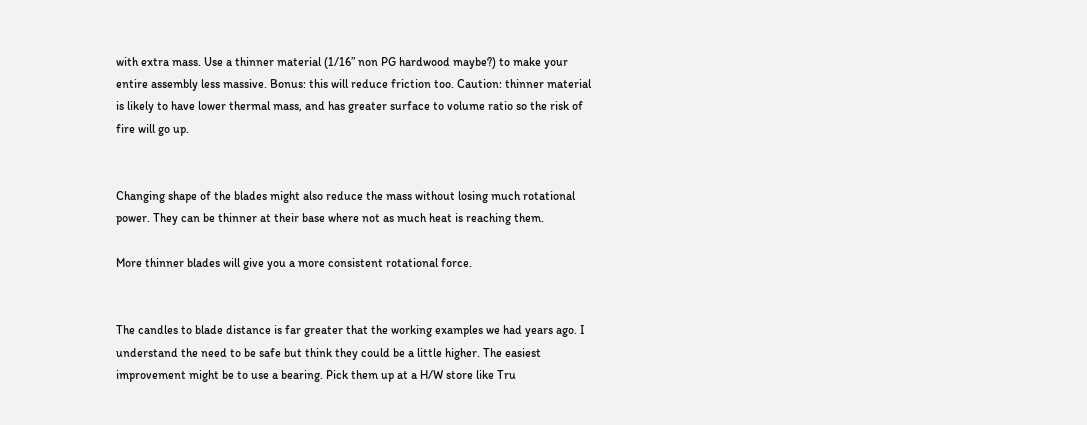with extra mass. Use a thinner material (1/16” non PG hardwood maybe?) to make your entire assembly less massive. Bonus: this will reduce friction too. Caution: thinner material is likely to have lower thermal mass, and has greater surface to volume ratio so the risk of fire will go up.


Changing shape of the blades might also reduce the mass without losing much rotational power. They can be thinner at their base where not as much heat is reaching them.

More thinner blades will give you a more consistent rotational force.


The candles to blade distance is far greater that the working examples we had years ago. I understand the need to be safe but think they could be a little higher. The easiest improvement might be to use a bearing. Pick them up at a H/W store like Tru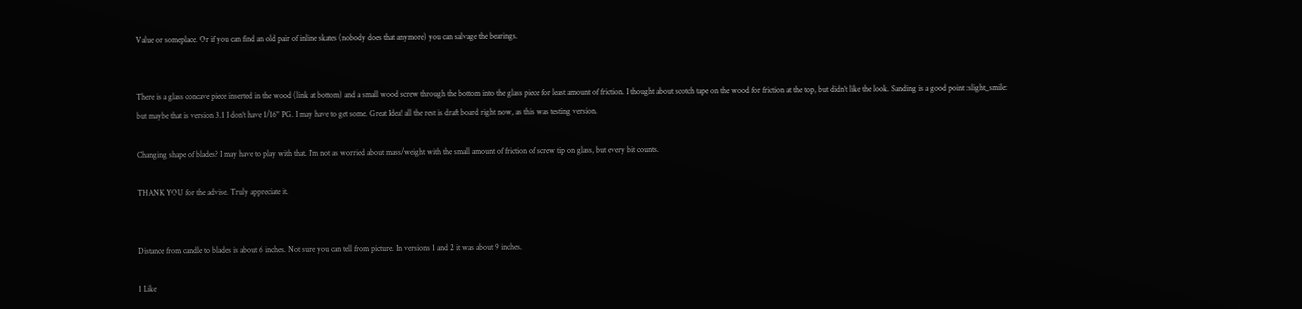Value or someplace. Or if you can find an old pair of inline skates (nobody does that anymore) you can salvage the bearings.


There is a glass concave piece inserted in the wood (link at bottom) and a small wood screw through the bottom into the glass piece for least amount of friction. I thought about scotch tape on the wood for friction at the top, but didn’t like the look. Sanding is a good point :slight_smile: but maybe that is version 3.1 I don’t have 1/16" PG. I may have to get some. Great Idea! all the rest is draft board right now, as this was testing version.

Changing shape of blades? I may have to play with that. I’m not as worried about mass/weight with the small amount of friction of screw tip on glass, but every bit counts.

THANK YOU for the advise. Truly appreciate it.


Distance from candle to blades is about 6 inches. Not sure you can tell from picture. In versions 1 and 2 it was about 9 inches.

1 Like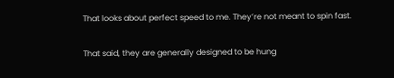That looks about perfect speed to me. They’re not meant to spin fast.

That said, they are generally designed to be hung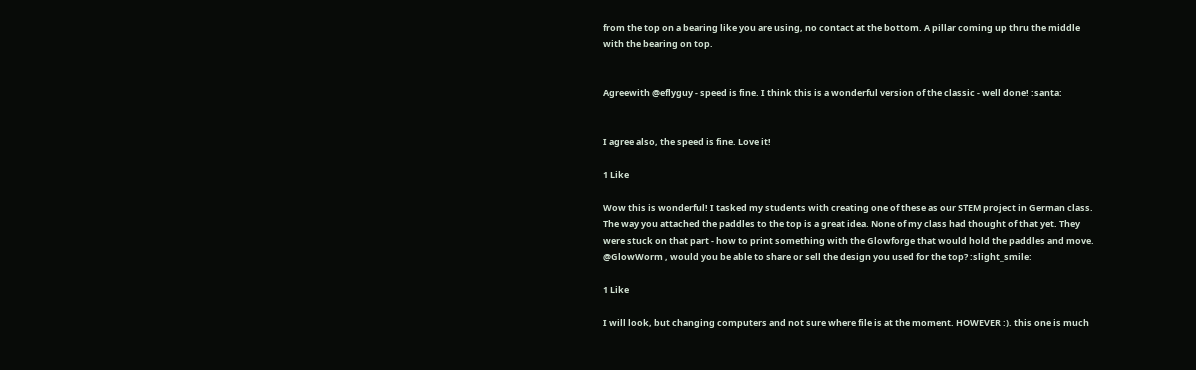from the top on a bearing like you are using, no contact at the bottom. A pillar coming up thru the middle with the bearing on top.


Agreewith @eflyguy - speed is fine. I think this is a wonderful version of the classic - well done! :santa:


I agree also, the speed is fine. Love it!

1 Like

Wow this is wonderful! I tasked my students with creating one of these as our STEM project in German class. The way you attached the paddles to the top is a great idea. None of my class had thought of that yet. They were stuck on that part - how to print something with the Glowforge that would hold the paddles and move. @GlowWorm , would you be able to share or sell the design you used for the top? :slight_smile:

1 Like

I will look, but changing computers and not sure where file is at the moment. HOWEVER :). this one is much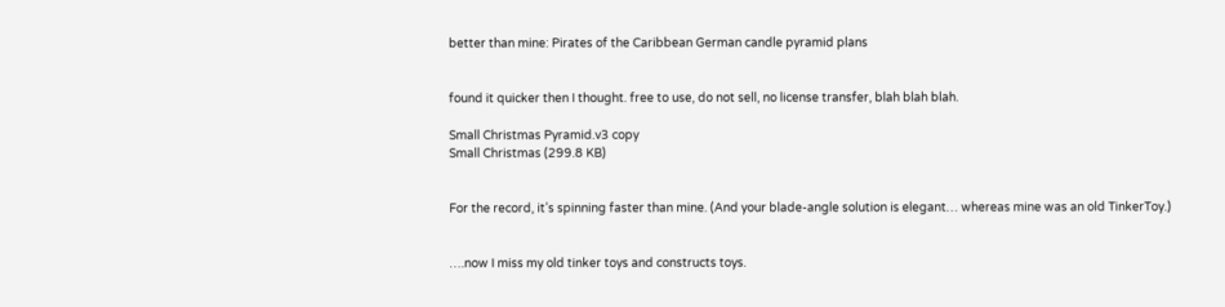better than mine: Pirates of the Caribbean German candle pyramid plans


found it quicker then I thought. free to use, do not sell, no license transfer, blah blah blah.

Small Christmas Pyramid.v3 copy
Small Christmas (299.8 KB)


For the record, it’s spinning faster than mine. (And your blade-angle solution is elegant… whereas mine was an old TinkerToy.)


….now I miss my old tinker toys and constructs toys.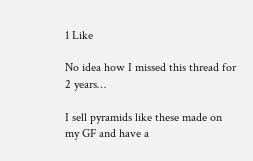1 Like

No idea how I missed this thread for 2 years…

I sell pyramids like these made on my GF and have a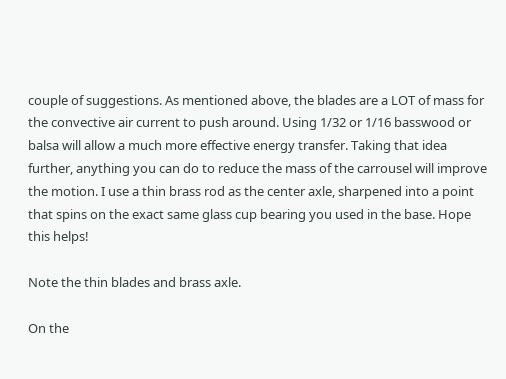couple of suggestions. As mentioned above, the blades are a LOT of mass for the convective air current to push around. Using 1/32 or 1/16 basswood or balsa will allow a much more effective energy transfer. Taking that idea further, anything you can do to reduce the mass of the carrousel will improve the motion. I use a thin brass rod as the center axle, sharpened into a point that spins on the exact same glass cup bearing you used in the base. Hope this helps!

Note the thin blades and brass axle.

On the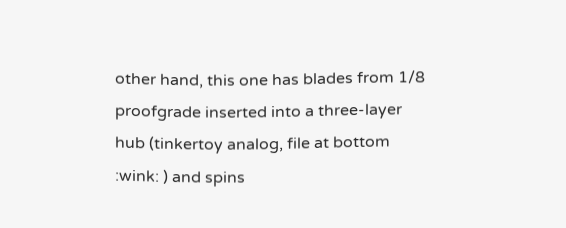other hand, this one has blades from 1/8 proofgrade inserted into a three-layer hub (tinkertoy analog, file at bottom :wink: ) and spins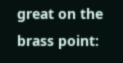great on the brass point: